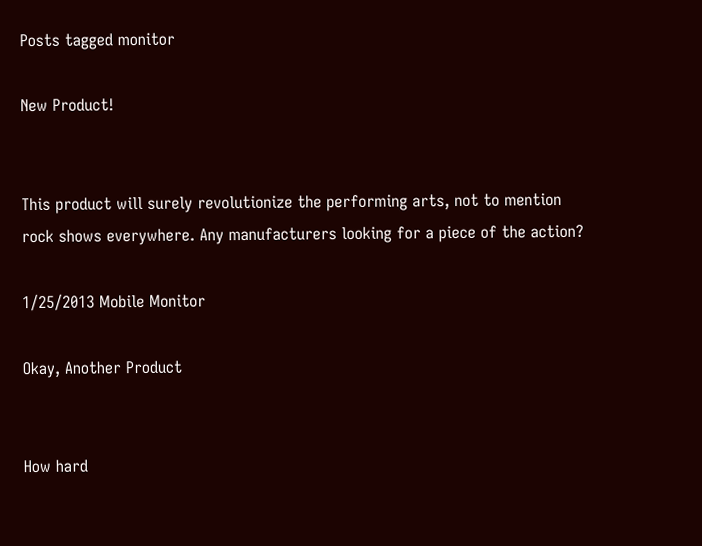Posts tagged monitor

New Product!


This product will surely revolutionize the performing arts, not to mention rock shows everywhere. Any manufacturers looking for a piece of the action?

1/25/2013 Mobile Monitor

Okay, Another Product


How hard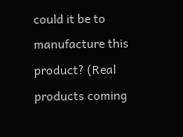could it be to manufacture this product? (Real products coming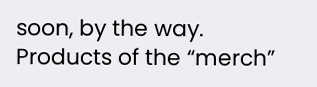soon, by the way. Products of the “merch”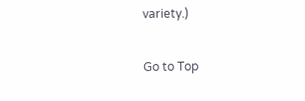variety.)

Go to Top